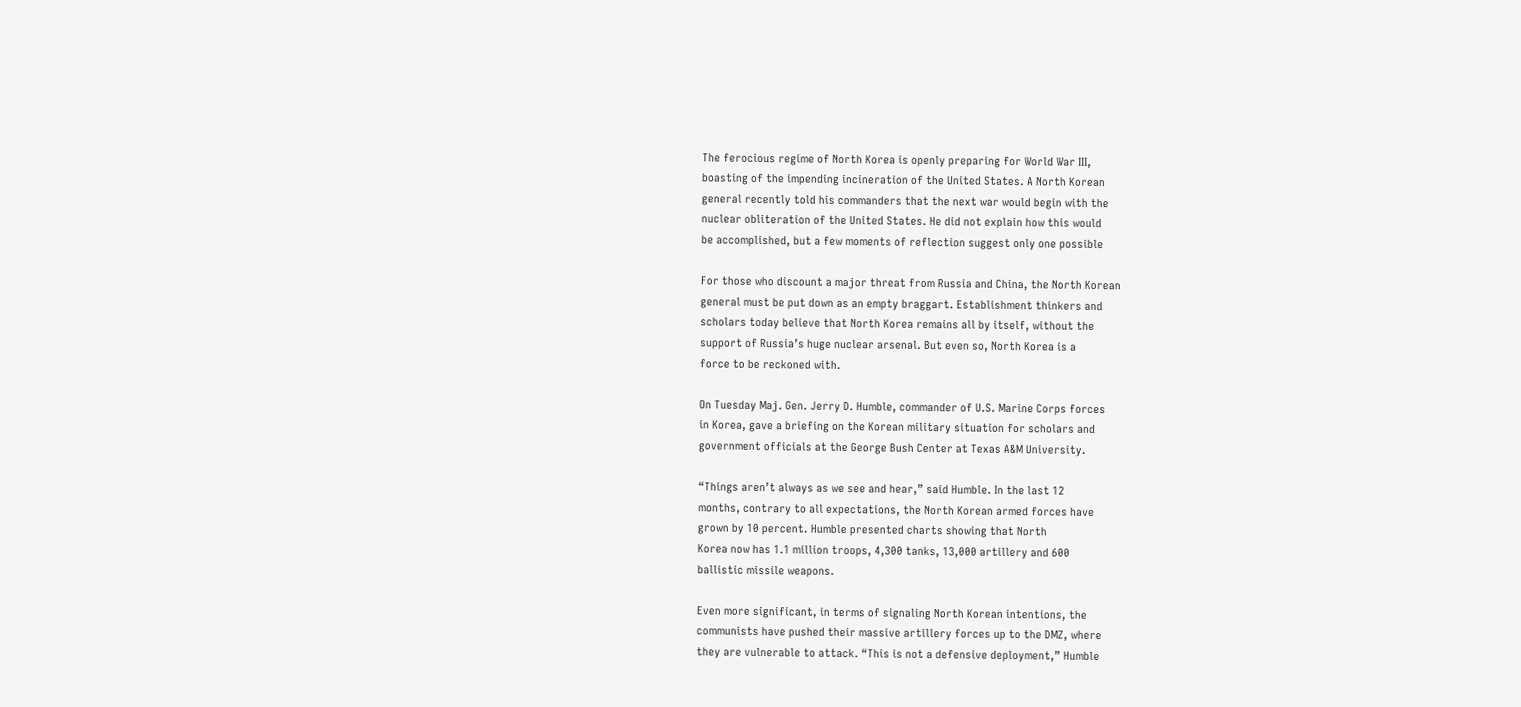The ferocious regime of North Korea is openly preparing for World War III,
boasting of the impending incineration of the United States. A North Korean
general recently told his commanders that the next war would begin with the
nuclear obliteration of the United States. He did not explain how this would
be accomplished, but a few moments of reflection suggest only one possible

For those who discount a major threat from Russia and China, the North Korean
general must be put down as an empty braggart. Establishment thinkers and
scholars today believe that North Korea remains all by itself, without the
support of Russia’s huge nuclear arsenal. But even so, North Korea is a
force to be reckoned with.

On Tuesday Maj. Gen. Jerry D. Humble, commander of U.S. Marine Corps forces
in Korea, gave a briefing on the Korean military situation for scholars and
government officials at the George Bush Center at Texas A&M University.

“Things aren’t always as we see and hear,” said Humble. In the last 12
months, contrary to all expectations, the North Korean armed forces have
grown by 10 percent. Humble presented charts showing that North
Korea now has 1.1 million troops, 4,300 tanks, 13,000 artillery and 600
ballistic missile weapons.

Even more significant, in terms of signaling North Korean intentions, the
communists have pushed their massive artillery forces up to the DMZ, where
they are vulnerable to attack. “This is not a defensive deployment,” Humble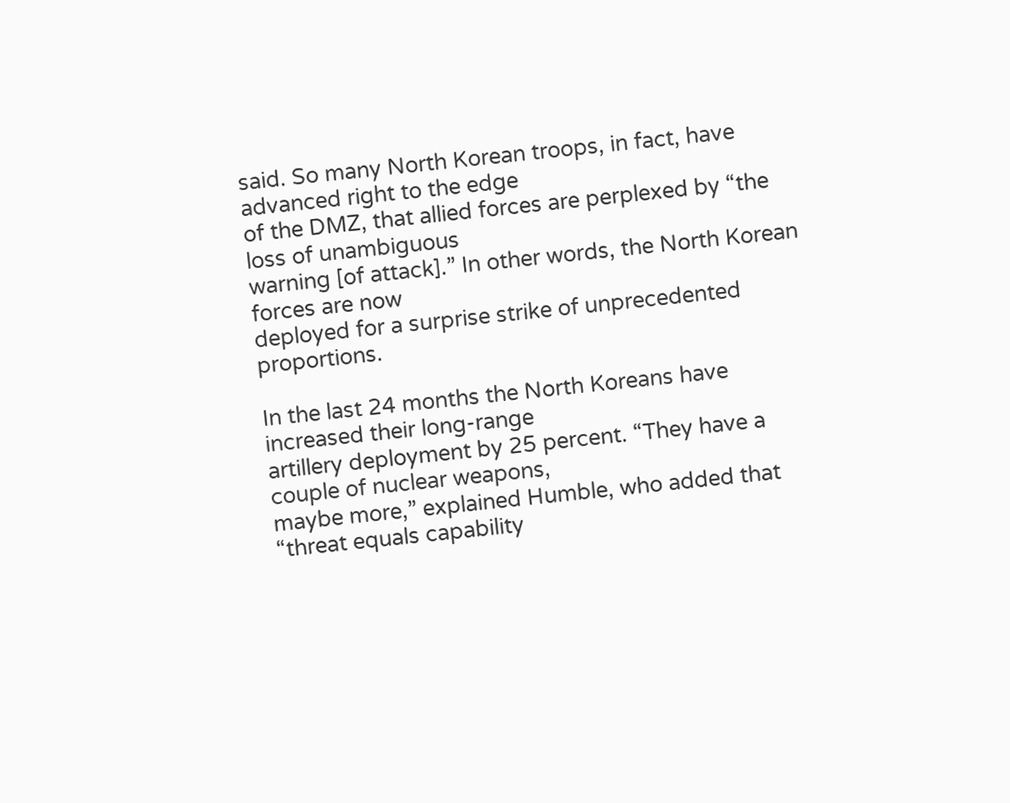said. So many North Korean troops, in fact, have advanced right to the edge
of the DMZ, that allied forces are perplexed by “the loss of unambiguous
warning [of attack].” In other words, the North Korean forces are now
deployed for a surprise strike of unprecedented proportions.

In the last 24 months the North Koreans have increased their long-range
artillery deployment by 25 percent. “They have a couple of nuclear weapons,
maybe more,” explained Humble, who added that “threat equals capability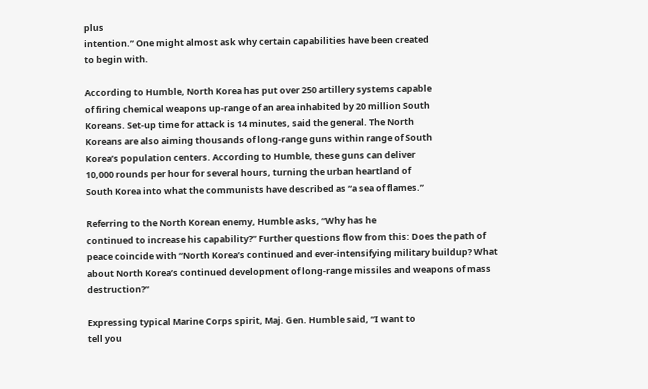plus
intention.” One might almost ask why certain capabilities have been created
to begin with.

According to Humble, North Korea has put over 250 artillery systems capable
of firing chemical weapons up-range of an area inhabited by 20 million South
Koreans. Set-up time for attack is 14 minutes, said the general. The North
Koreans are also aiming thousands of long-range guns within range of South
Korea’s population centers. According to Humble, these guns can deliver
10,000 rounds per hour for several hours, turning the urban heartland of
South Korea into what the communists have described as “a sea of flames.”

Referring to the North Korean enemy, Humble asks, “Why has he
continued to increase his capability?” Further questions flow from this: Does the path of peace coincide with “North Korea’s continued and ever-intensifying military buildup? What about North Korea’s continued development of long-range missiles and weapons of mass destruction?”

Expressing typical Marine Corps spirit, Maj. Gen. Humble said, “I want to
tell you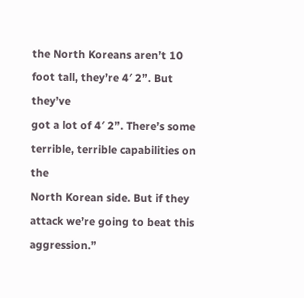the North Koreans aren’t 10 foot tall, they’re 4′ 2”. But they’ve
got a lot of 4′ 2”. There’s some terrible, terrible capabilities on the
North Korean side. But if they attack we’re going to beat this aggression.”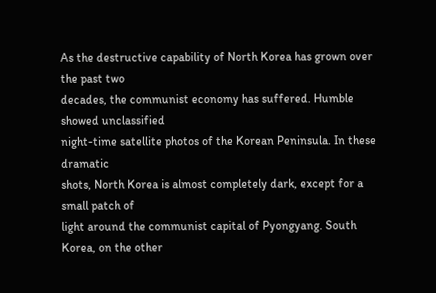As the destructive capability of North Korea has grown over the past two
decades, the communist economy has suffered. Humble showed unclassified
night-time satellite photos of the Korean Peninsula. In these dramatic
shots, North Korea is almost completely dark, except for a small patch of
light around the communist capital of Pyongyang. South Korea, on the other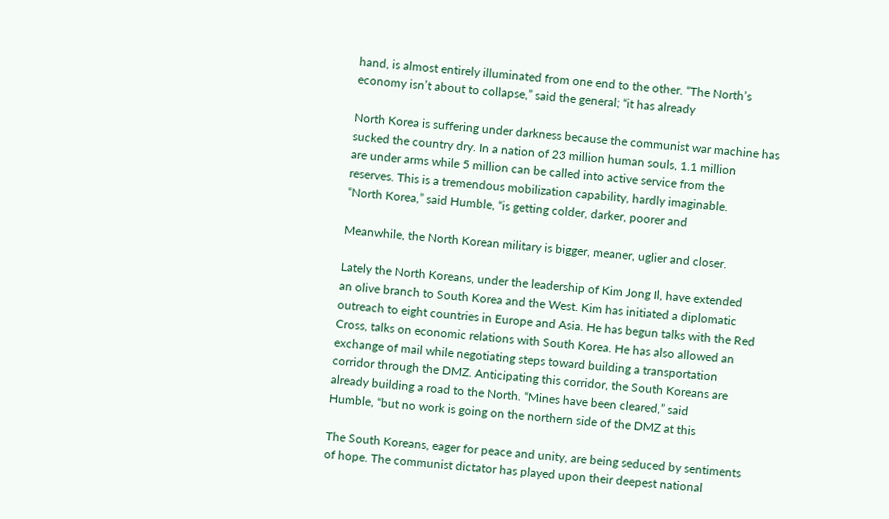hand, is almost entirely illuminated from one end to the other. “The North’s
economy isn’t about to collapse,” said the general; “it has already

North Korea is suffering under darkness because the communist war machine has
sucked the country dry. In a nation of 23 million human souls, 1.1 million
are under arms while 5 million can be called into active service from the
reserves. This is a tremendous mobilization capability, hardly imaginable.
“North Korea,” said Humble, “is getting colder, darker, poorer and

Meanwhile, the North Korean military is bigger, meaner, uglier and closer.

Lately the North Koreans, under the leadership of Kim Jong Il, have extended
an olive branch to South Korea and the West. Kim has initiated a diplomatic
outreach to eight countries in Europe and Asia. He has begun talks with the Red
Cross, talks on economic relations with South Korea. He has also allowed an
exchange of mail while negotiating steps toward building a transportation
corridor through the DMZ. Anticipating this corridor, the South Koreans are
already building a road to the North. “Mines have been cleared,” said
Humble, “but no work is going on the northern side of the DMZ at this

The South Koreans, eager for peace and unity, are being seduced by sentiments
of hope. The communist dictator has played upon their deepest national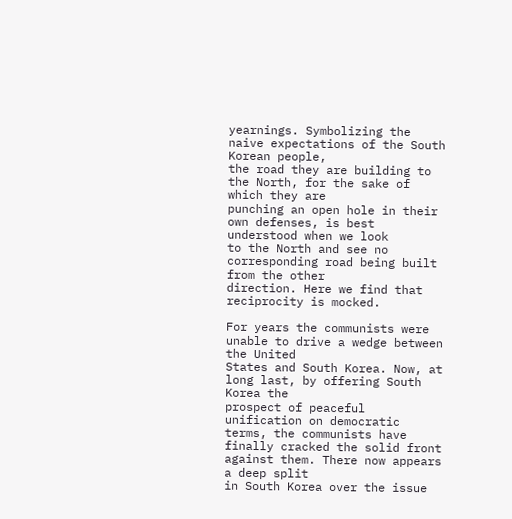yearnings. Symbolizing the naive expectations of the South Korean people,
the road they are building to the North, for the sake of which they are
punching an open hole in their own defenses, is best understood when we look
to the North and see no corresponding road being built from the other
direction. Here we find that reciprocity is mocked.

For years the communists were unable to drive a wedge between the United
States and South Korea. Now, at long last, by offering South Korea the
prospect of peaceful unification on democratic terms, the communists have
finally cracked the solid front against them. There now appears a deep split
in South Korea over the issue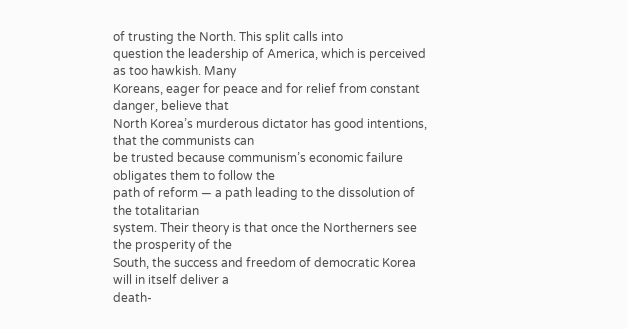of trusting the North. This split calls into
question the leadership of America, which is perceived as too hawkish. Many
Koreans, eager for peace and for relief from constant danger, believe that
North Korea’s murderous dictator has good intentions, that the communists can
be trusted because communism’s economic failure obligates them to follow the
path of reform — a path leading to the dissolution of the totalitarian
system. Their theory is that once the Northerners see the prosperity of the
South, the success and freedom of democratic Korea will in itself deliver a
death-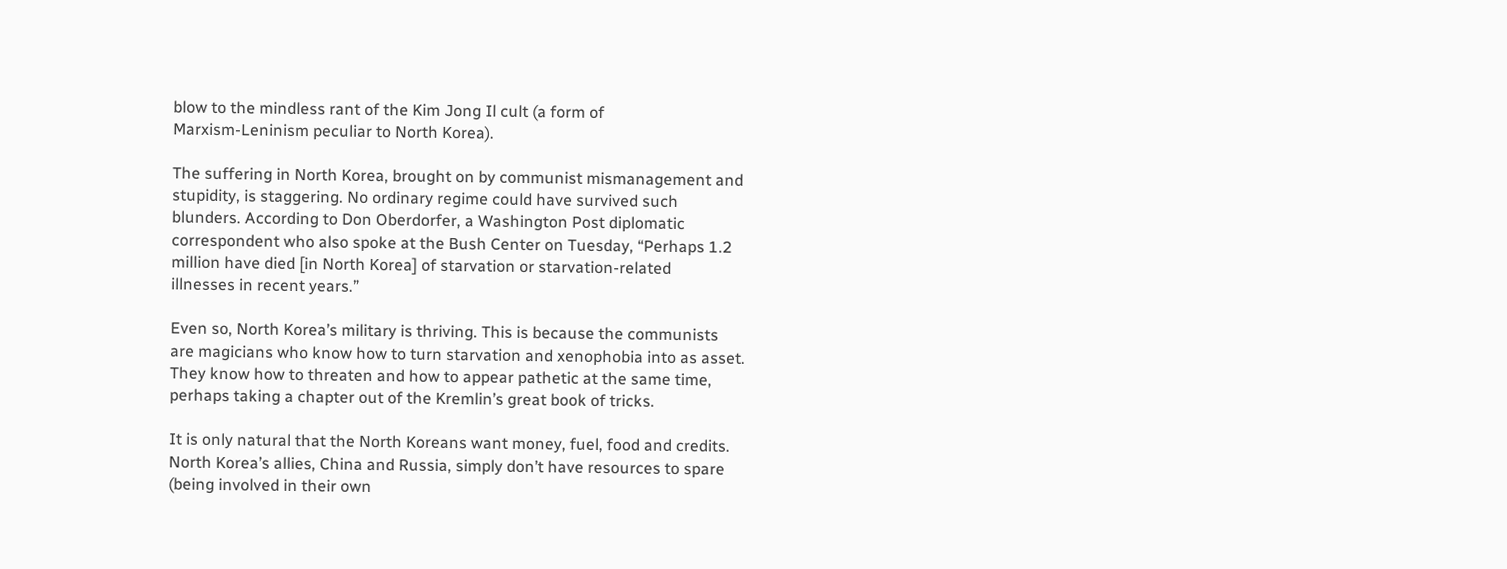blow to the mindless rant of the Kim Jong Il cult (a form of
Marxism-Leninism peculiar to North Korea).

The suffering in North Korea, brought on by communist mismanagement and
stupidity, is staggering. No ordinary regime could have survived such
blunders. According to Don Oberdorfer, a Washington Post diplomatic
correspondent who also spoke at the Bush Center on Tuesday, “Perhaps 1.2
million have died [in North Korea] of starvation or starvation-related
illnesses in recent years.”

Even so, North Korea’s military is thriving. This is because the communists
are magicians who know how to turn starvation and xenophobia into as asset.
They know how to threaten and how to appear pathetic at the same time,
perhaps taking a chapter out of the Kremlin’s great book of tricks.

It is only natural that the North Koreans want money, fuel, food and credits.
North Korea’s allies, China and Russia, simply don’t have resources to spare
(being involved in their own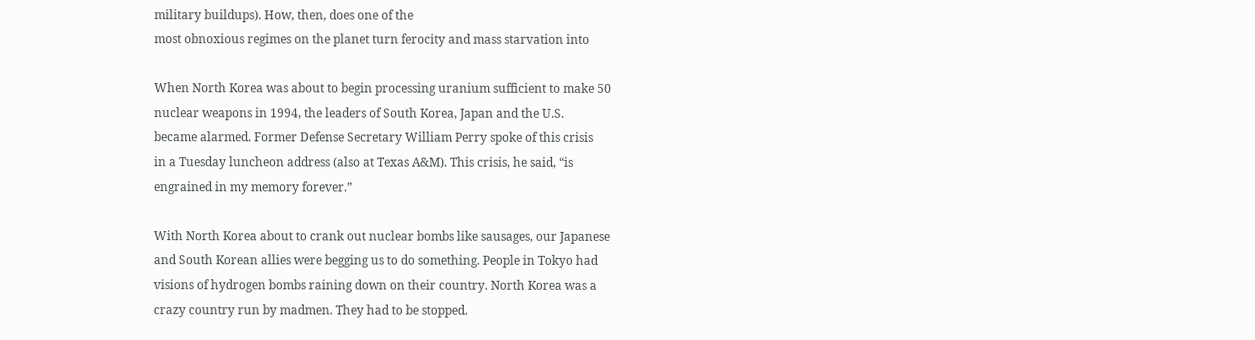military buildups). How, then, does one of the
most obnoxious regimes on the planet turn ferocity and mass starvation into

When North Korea was about to begin processing uranium sufficient to make 50
nuclear weapons in 1994, the leaders of South Korea, Japan and the U.S.
became alarmed. Former Defense Secretary William Perry spoke of this crisis
in a Tuesday luncheon address (also at Texas A&M). This crisis, he said, “is
engrained in my memory forever.”

With North Korea about to crank out nuclear bombs like sausages, our Japanese
and South Korean allies were begging us to do something. People in Tokyo had
visions of hydrogen bombs raining down on their country. North Korea was a
crazy country run by madmen. They had to be stopped.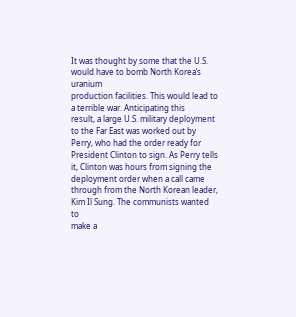It was thought by some that the U.S. would have to bomb North Korea’s uranium
production facilities. This would lead to a terrible war. Anticipating this
result, a large U.S. military deployment to the Far East was worked out by
Perry, who had the order ready for President Clinton to sign. As Perry tells
it, Clinton was hours from signing the deployment order when a call came
through from the North Korean leader, Kim Il Sung. The communists wanted to
make a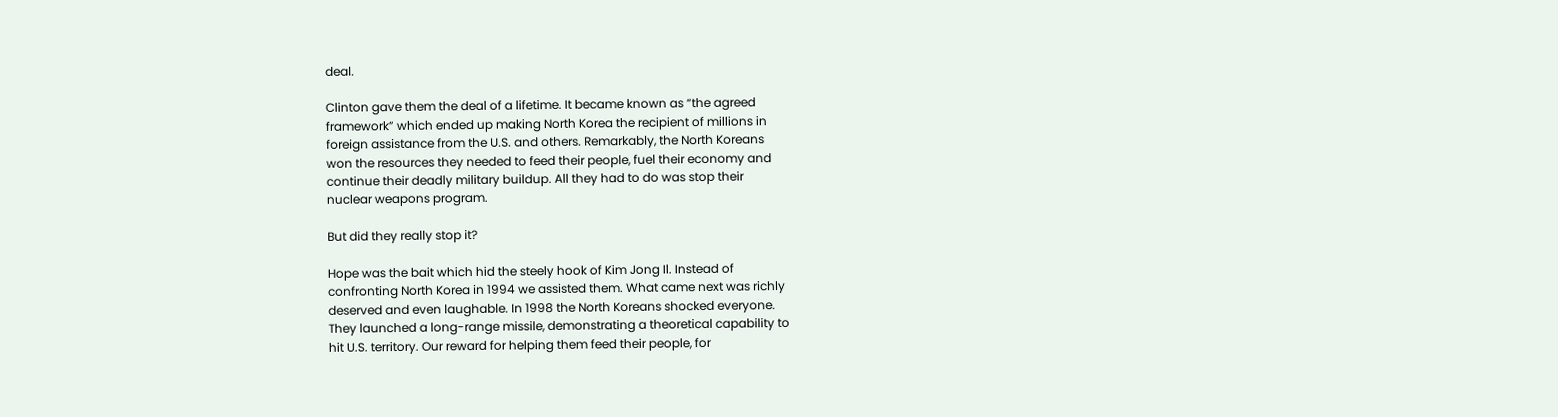deal.

Clinton gave them the deal of a lifetime. It became known as “the agreed
framework” which ended up making North Korea the recipient of millions in
foreign assistance from the U.S. and others. Remarkably, the North Koreans
won the resources they needed to feed their people, fuel their economy and
continue their deadly military buildup. All they had to do was stop their
nuclear weapons program.

But did they really stop it?

Hope was the bait which hid the steely hook of Kim Jong Il. Instead of
confronting North Korea in 1994 we assisted them. What came next was richly
deserved and even laughable. In 1998 the North Koreans shocked everyone.
They launched a long-range missile, demonstrating a theoretical capability to
hit U.S. territory. Our reward for helping them feed their people, for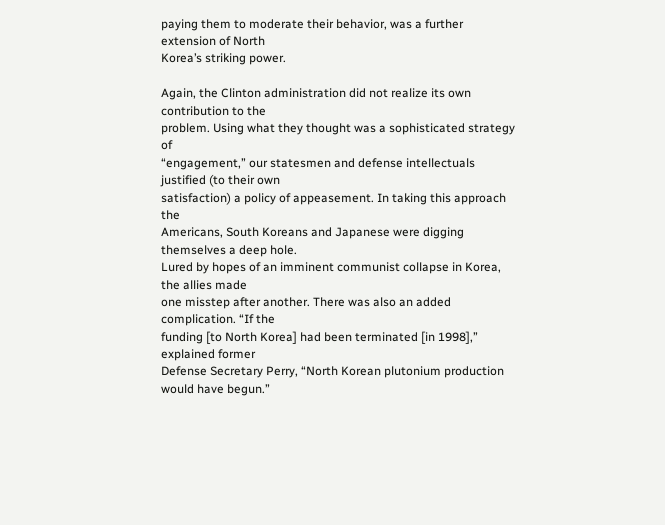paying them to moderate their behavior, was a further extension of North
Korea’s striking power.

Again, the Clinton administration did not realize its own contribution to the
problem. Using what they thought was a sophisticated strategy of
“engagement,” our statesmen and defense intellectuals justified (to their own
satisfaction) a policy of appeasement. In taking this approach the
Americans, South Koreans and Japanese were digging themselves a deep hole.
Lured by hopes of an imminent communist collapse in Korea, the allies made
one misstep after another. There was also an added complication. “If the
funding [to North Korea] had been terminated [in 1998],” explained former
Defense Secretary Perry, “North Korean plutonium production would have begun.”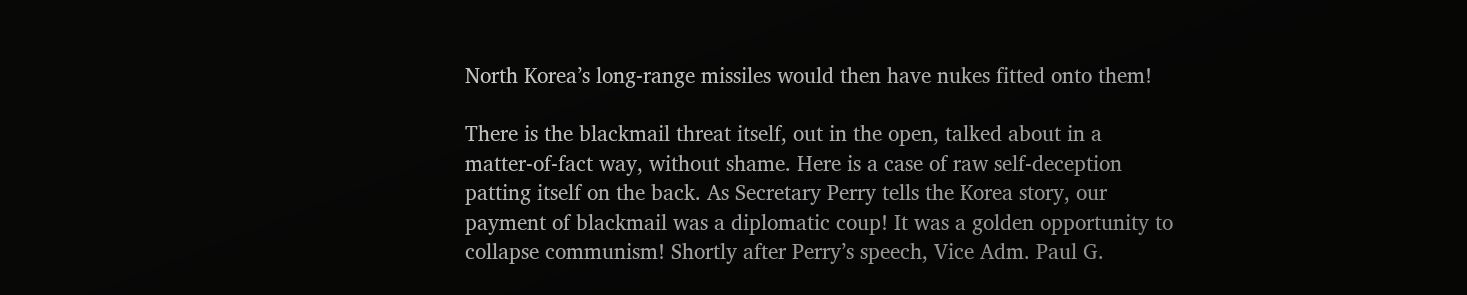North Korea’s long-range missiles would then have nukes fitted onto them!

There is the blackmail threat itself, out in the open, talked about in a
matter-of-fact way, without shame. Here is a case of raw self-deception
patting itself on the back. As Secretary Perry tells the Korea story, our
payment of blackmail was a diplomatic coup! It was a golden opportunity to
collapse communism! Shortly after Perry’s speech, Vice Adm. Paul G.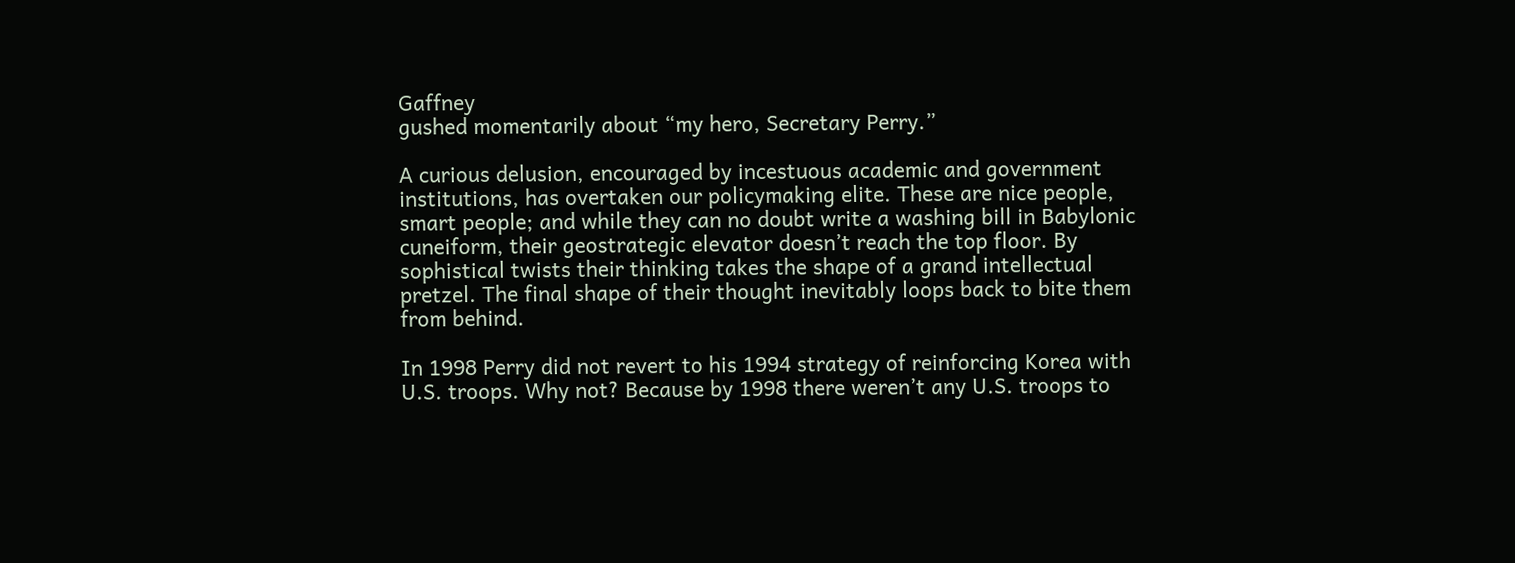Gaffney
gushed momentarily about “my hero, Secretary Perry.”

A curious delusion, encouraged by incestuous academic and government
institutions, has overtaken our policymaking elite. These are nice people,
smart people; and while they can no doubt write a washing bill in Babylonic
cuneiform, their geostrategic elevator doesn’t reach the top floor. By
sophistical twists their thinking takes the shape of a grand intellectual
pretzel. The final shape of their thought inevitably loops back to bite them
from behind.

In 1998 Perry did not revert to his 1994 strategy of reinforcing Korea with
U.S. troops. Why not? Because by 1998 there weren’t any U.S. troops to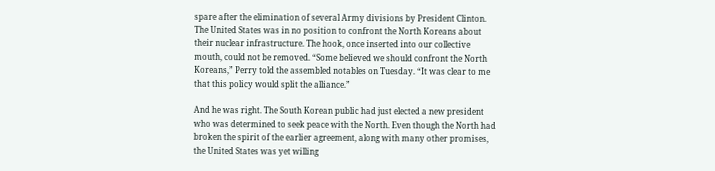spare after the elimination of several Army divisions by President Clinton.
The United States was in no position to confront the North Koreans about
their nuclear infrastructure. The hook, once inserted into our collective
mouth, could not be removed. “Some believed we should confront the North
Koreans,” Perry told the assembled notables on Tuesday. “It was clear to me
that this policy would split the alliance.”

And he was right. The South Korean public had just elected a new president
who was determined to seek peace with the North. Even though the North had
broken the spirit of the earlier agreement, along with many other promises,
the United States was yet willing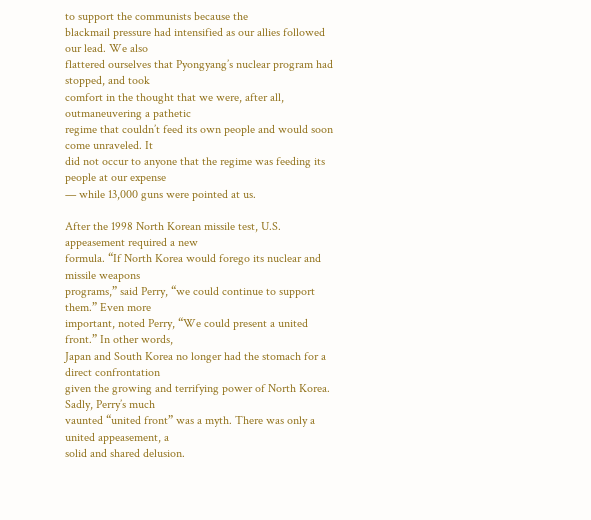to support the communists because the
blackmail pressure had intensified as our allies followed our lead. We also
flattered ourselves that Pyongyang’s nuclear program had stopped, and took
comfort in the thought that we were, after all, outmaneuvering a pathetic
regime that couldn’t feed its own people and would soon come unraveled. It
did not occur to anyone that the regime was feeding its people at our expense
— while 13,000 guns were pointed at us.

After the 1998 North Korean missile test, U.S. appeasement required a new
formula. “If North Korea would forego its nuclear and missile weapons
programs,” said Perry, “we could continue to support them.” Even more
important, noted Perry, “We could present a united front.” In other words,
Japan and South Korea no longer had the stomach for a direct confrontation
given the growing and terrifying power of North Korea. Sadly, Perry’s much
vaunted “united front” was a myth. There was only a united appeasement, a
solid and shared delusion.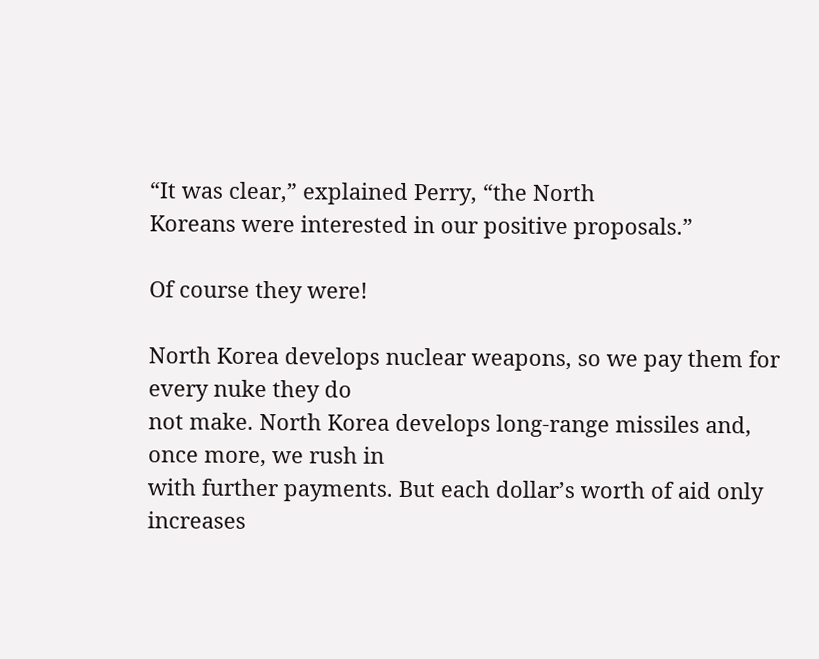“It was clear,” explained Perry, “the North
Koreans were interested in our positive proposals.”

Of course they were!

North Korea develops nuclear weapons, so we pay them for every nuke they do
not make. North Korea develops long-range missiles and, once more, we rush in
with further payments. But each dollar’s worth of aid only increases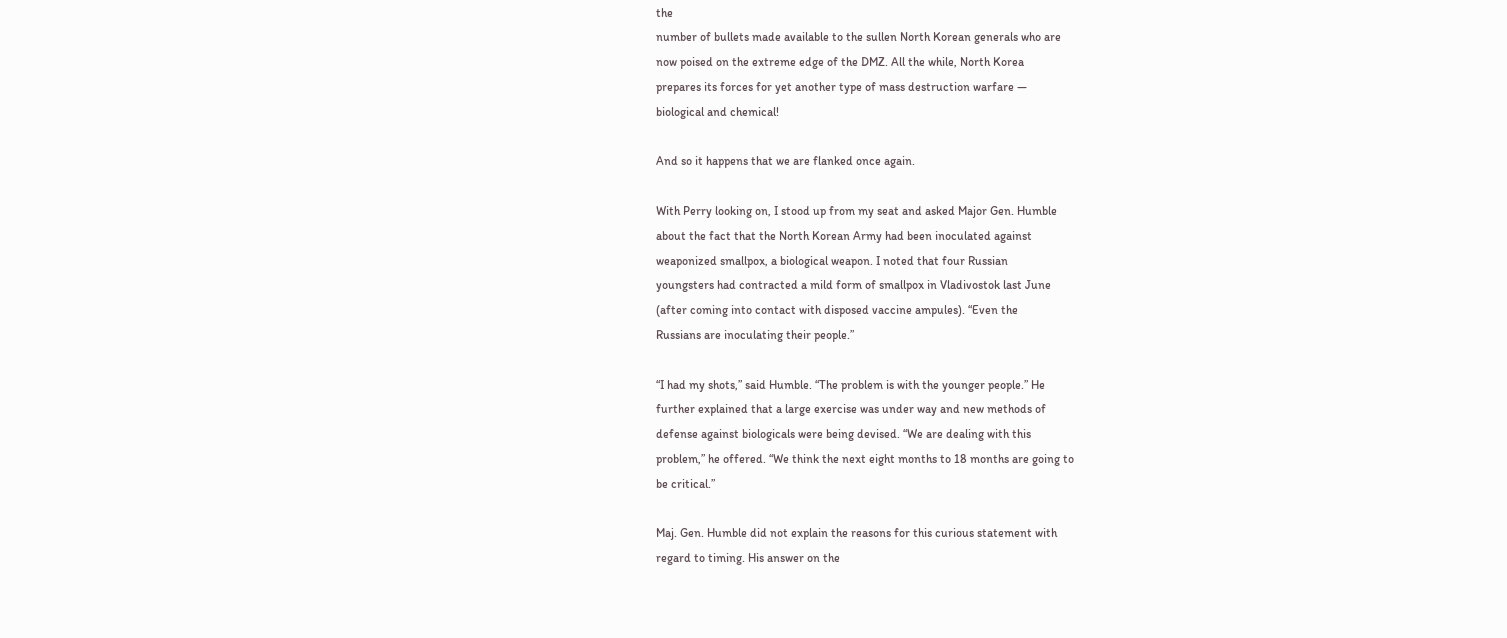the
number of bullets made available to the sullen North Korean generals who are
now poised on the extreme edge of the DMZ. All the while, North Korea
prepares its forces for yet another type of mass destruction warfare —
biological and chemical!

And so it happens that we are flanked once again.

With Perry looking on, I stood up from my seat and asked Major Gen. Humble
about the fact that the North Korean Army had been inoculated against
weaponized smallpox, a biological weapon. I noted that four Russian
youngsters had contracted a mild form of smallpox in Vladivostok last June
(after coming into contact with disposed vaccine ampules). “Even the
Russians are inoculating their people.”

“I had my shots,” said Humble. “The problem is with the younger people.” He
further explained that a large exercise was under way and new methods of
defense against biologicals were being devised. “We are dealing with this
problem,” he offered. “We think the next eight months to 18 months are going to
be critical.”

Maj. Gen. Humble did not explain the reasons for this curious statement with
regard to timing. His answer on the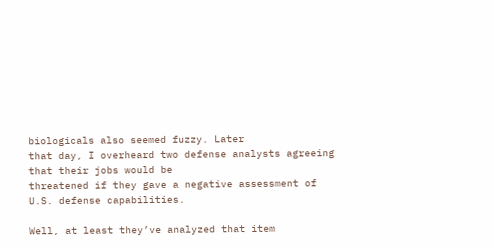biologicals also seemed fuzzy. Later
that day, I overheard two defense analysts agreeing that their jobs would be
threatened if they gave a negative assessment of U.S. defense capabilities.

Well, at least they’ve analyzed that item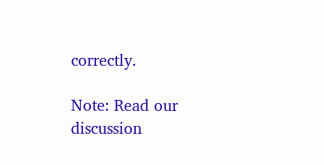correctly.

Note: Read our discussion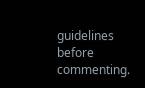guidelines before commenting.